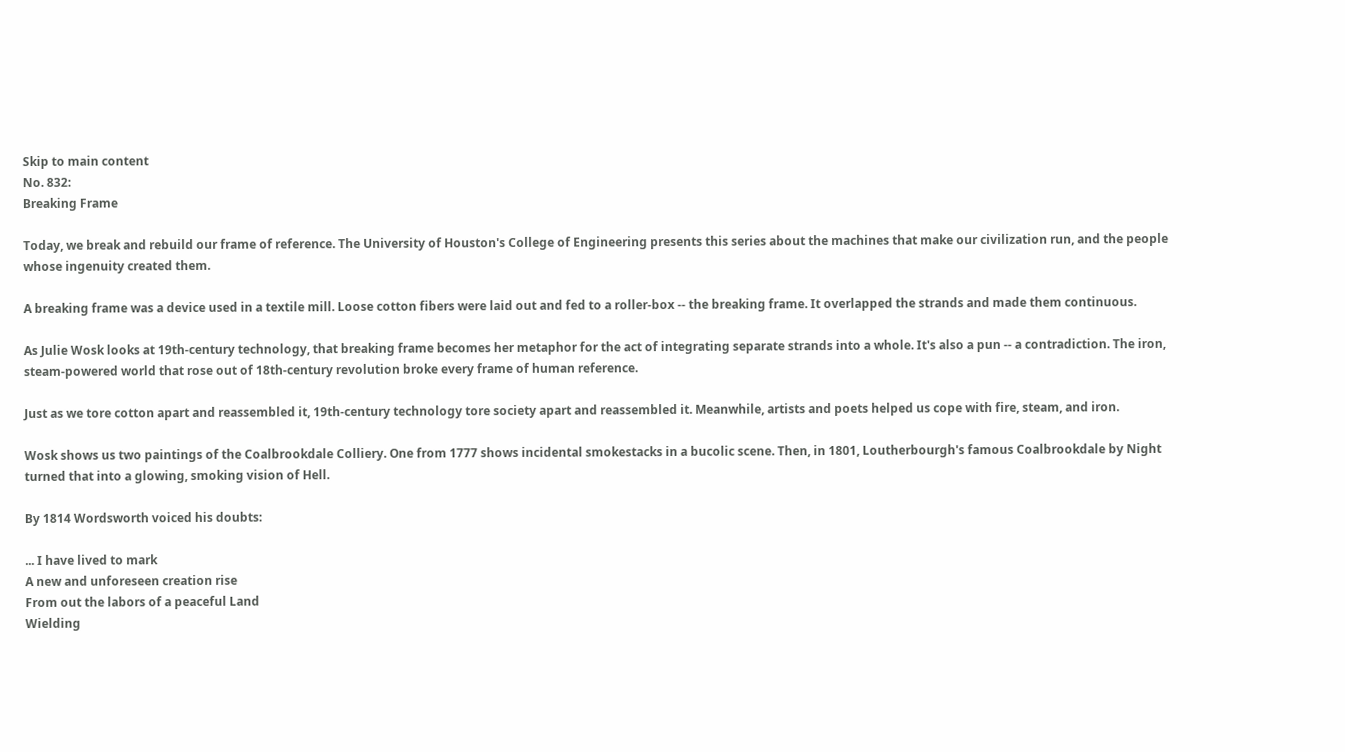Skip to main content
No. 832:
Breaking Frame

Today, we break and rebuild our frame of reference. The University of Houston's College of Engineering presents this series about the machines that make our civilization run, and the people whose ingenuity created them.

A breaking frame was a device used in a textile mill. Loose cotton fibers were laid out and fed to a roller-box -- the breaking frame. It overlapped the strands and made them continuous.

As Julie Wosk looks at 19th-century technology, that breaking frame becomes her metaphor for the act of integrating separate strands into a whole. It's also a pun -- a contradiction. The iron, steam-powered world that rose out of 18th-century revolution broke every frame of human reference.

Just as we tore cotton apart and reassembled it, 19th-century technology tore society apart and reassembled it. Meanwhile, artists and poets helped us cope with fire, steam, and iron.

Wosk shows us two paintings of the Coalbrookdale Colliery. One from 1777 shows incidental smokestacks in a bucolic scene. Then, in 1801, Loutherbourgh's famous Coalbrookdale by Night turned that into a glowing, smoking vision of Hell.

By 1814 Wordsworth voiced his doubts:

... I have lived to mark
A new and unforeseen creation rise
From out the labors of a peaceful Land
Wielding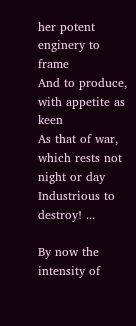her potent enginery to frame
And to produce, with appetite as keen
As that of war, which rests not night or day
Industrious to destroy! ...

By now the intensity of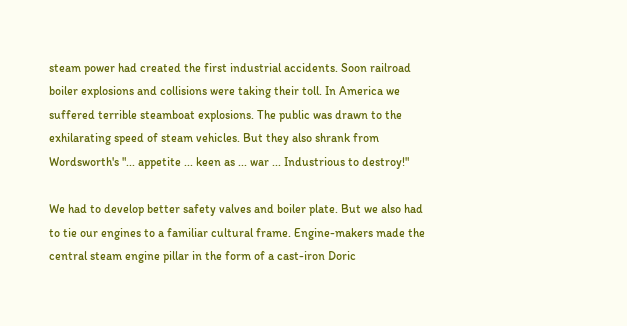steam power had created the first industrial accidents. Soon railroad boiler explosions and collisions were taking their toll. In America we suffered terrible steamboat explosions. The public was drawn to the exhilarating speed of steam vehicles. But they also shrank from Wordsworth's "... appetite ... keen as ... war ... Industrious to destroy!"

We had to develop better safety valves and boiler plate. But we also had to tie our engines to a familiar cultural frame. Engine-makers made the central steam engine pillar in the form of a cast-iron Doric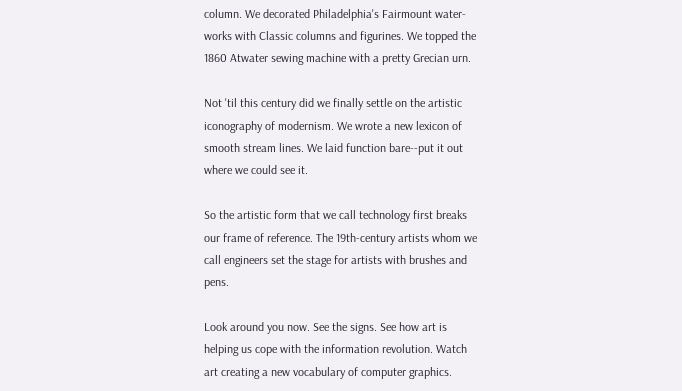column. We decorated Philadelphia's Fairmount water-works with Classic columns and figurines. We topped the 1860 Atwater sewing machine with a pretty Grecian urn.

Not 'til this century did we finally settle on the artistic iconography of modernism. We wrote a new lexicon of smooth stream lines. We laid function bare--put it out where we could see it.

So the artistic form that we call technology first breaks our frame of reference. The 19th-century artists whom we call engineers set the stage for artists with brushes and pens.

Look around you now. See the signs. See how art is helping us cope with the information revolution. Watch art creating a new vocabulary of computer graphics.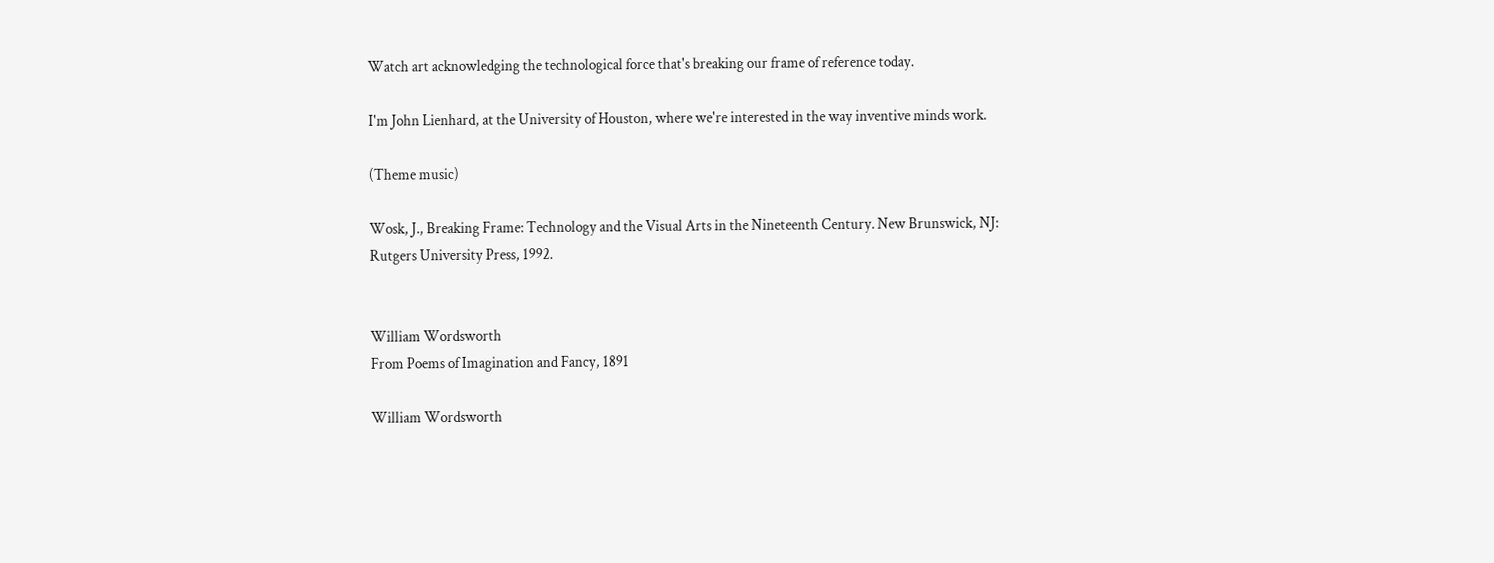Watch art acknowledging the technological force that's breaking our frame of reference today.

I'm John Lienhard, at the University of Houston, where we're interested in the way inventive minds work.

(Theme music)

Wosk, J., Breaking Frame: Technology and the Visual Arts in the Nineteenth Century. New Brunswick, NJ: Rutgers University Press, 1992.


William Wordsworth
From Poems of Imagination and Fancy, 1891

William Wordsworth